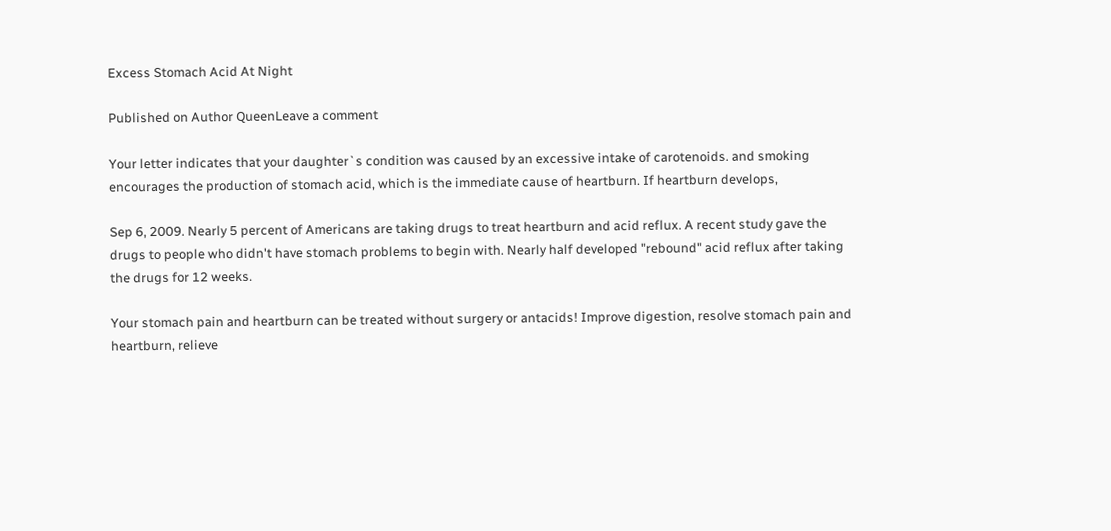Excess Stomach Acid At Night

Published on Author QueenLeave a comment

Your letter indicates that your daughter`s condition was caused by an excessive intake of carotenoids. and smoking encourages the production of stomach acid, which is the immediate cause of heartburn. If heartburn develops,

Sep 6, 2009. Nearly 5 percent of Americans are taking drugs to treat heartburn and acid reflux. A recent study gave the drugs to people who didn't have stomach problems to begin with. Nearly half developed "rebound" acid reflux after taking the drugs for 12 weeks.

Your stomach pain and heartburn can be treated without surgery or antacids! Improve digestion, resolve stomach pain and heartburn, relieve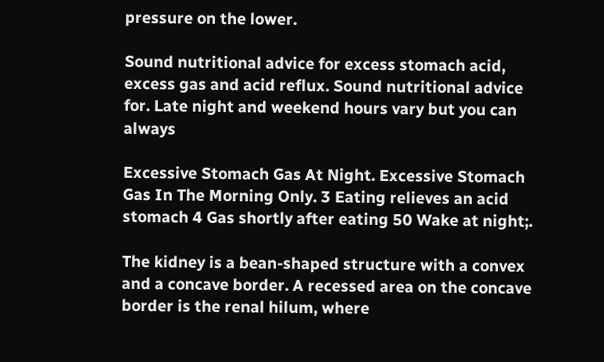pressure on the lower.

Sound nutritional advice for excess stomach acid, excess gas and acid reflux. Sound nutritional advice for. Late night and weekend hours vary but you can always

Excessive Stomach Gas At Night. Excessive Stomach Gas In The Morning Only. 3 Eating relieves an acid stomach 4 Gas shortly after eating 50 Wake at night;.

The kidney is a bean-shaped structure with a convex and a concave border. A recessed area on the concave border is the renal hilum, where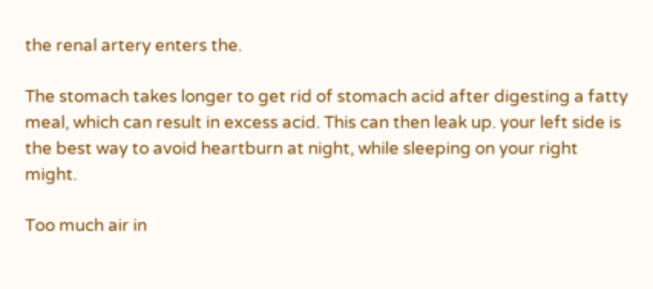the renal artery enters the.

The stomach takes longer to get rid of stomach acid after digesting a fatty meal, which can result in excess acid. This can then leak up. your left side is the best way to avoid heartburn at night, while sleeping on your right might.

Too much air in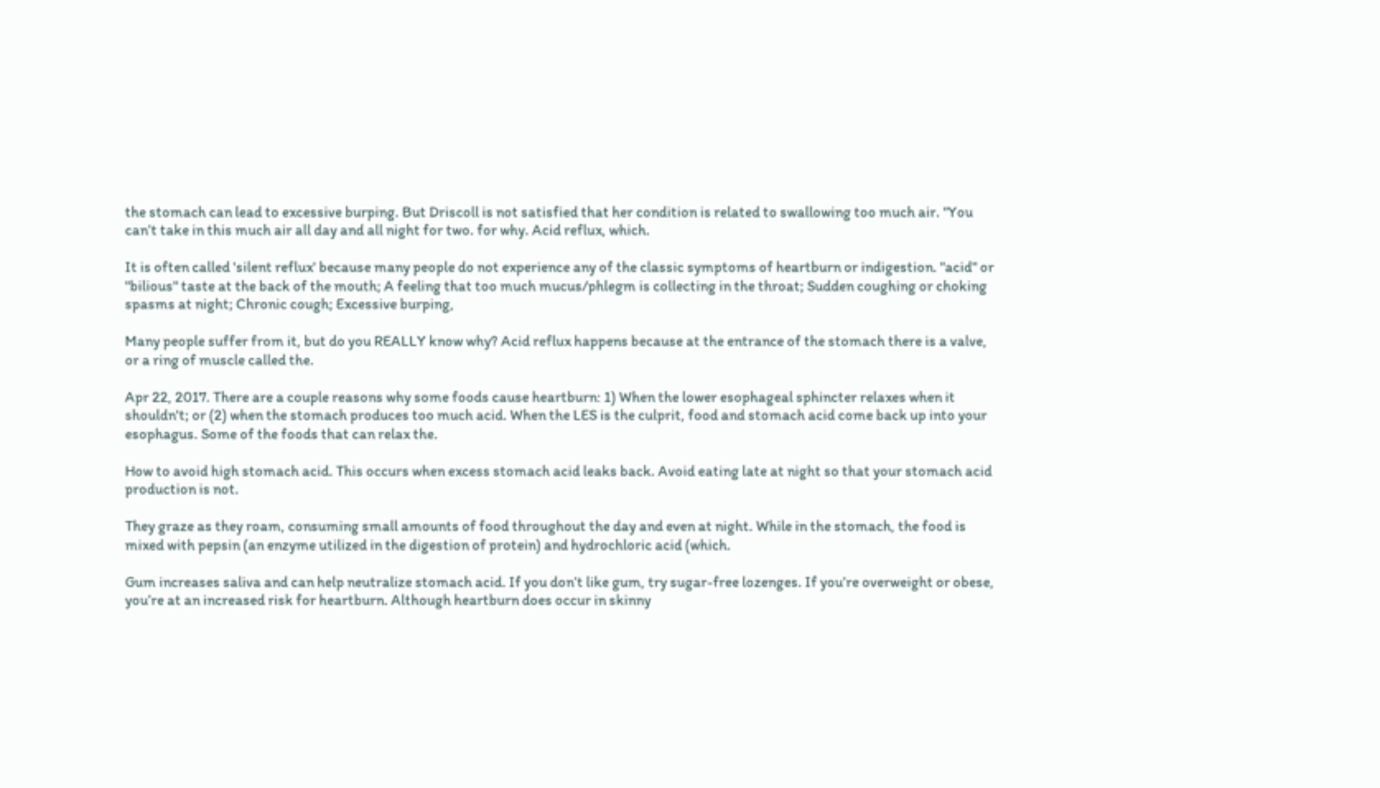the stomach can lead to excessive burping. But Driscoll is not satisfied that her condition is related to swallowing too much air. "You can’t take in this much air all day and all night for two. for why. Acid reflux, which.

It is often called 'silent reflux' because many people do not experience any of the classic symptoms of heartburn or indigestion. "acid" or "bilious" taste at the back of the mouth; A feeling that too much mucus/phlegm is collecting in the throat; Sudden coughing or choking spasms at night; Chronic cough; Excessive burping,

Many people suffer from it, but do you REALLY know why? Acid reflux happens because at the entrance of the stomach there is a valve, or a ring of muscle called the.

Apr 22, 2017. There are a couple reasons why some foods cause heartburn: 1) When the lower esophageal sphincter relaxes when it shouldn't; or (2) when the stomach produces too much acid. When the LES is the culprit, food and stomach acid come back up into your esophagus. Some of the foods that can relax the.

How to avoid high stomach acid. This occurs when excess stomach acid leaks back. Avoid eating late at night so that your stomach acid production is not.

They graze as they roam, consuming small amounts of food throughout the day and even at night. While in the stomach, the food is mixed with pepsin (an enzyme utilized in the digestion of protein) and hydrochloric acid (which.

Gum increases saliva and can help neutralize stomach acid. If you don’t like gum, try sugar-free lozenges. If you’re overweight or obese, you’re at an increased risk for heartburn. Although heartburn does occur in skinny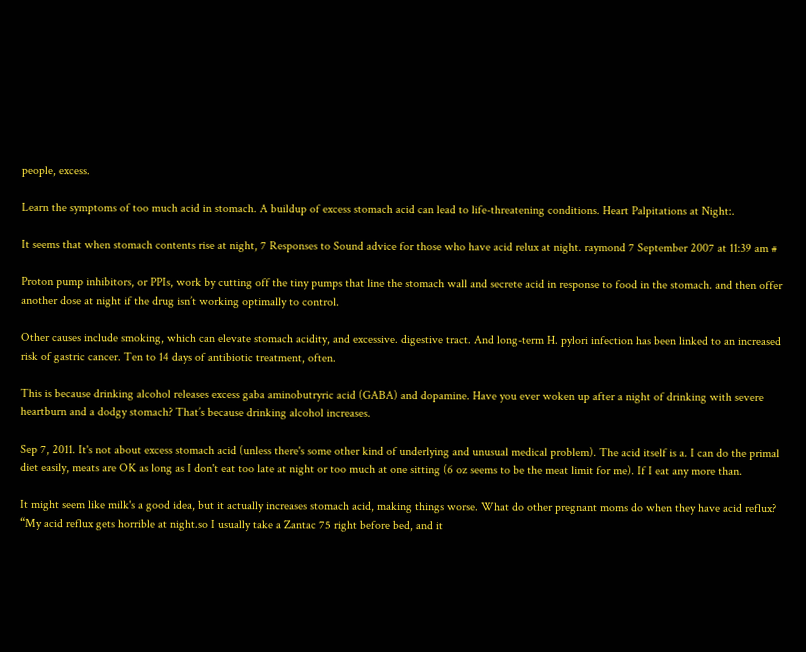people, excess.

Learn the symptoms of too much acid in stomach. A buildup of excess stomach acid can lead to life-threatening conditions. Heart Palpitations at Night:.

It seems that when stomach contents rise at night, 7 Responses to Sound advice for those who have acid relux at night. raymond 7 September 2007 at 11:39 am #

Proton pump inhibitors, or PPIs, work by cutting off the tiny pumps that line the stomach wall and secrete acid in response to food in the stomach. and then offer another dose at night if the drug isn’t working optimally to control.

Other causes include smoking, which can elevate stomach acidity, and excessive. digestive tract. And long-term H. pylori infection has been linked to an increased risk of gastric cancer. Ten to 14 days of antibiotic treatment, often.

This is because drinking alcohol releases excess gaba aminobutryric acid (GABA) and dopamine. Have you ever woken up after a night of drinking with severe heartburn and a dodgy stomach? That’s because drinking alcohol increases.

Sep 7, 2011. It's not about excess stomach acid (unless there's some other kind of underlying and unusual medical problem). The acid itself is a. I can do the primal diet easily, meats are OK as long as I don't eat too late at night or too much at one sitting (6 oz seems to be the meat limit for me). If I eat any more than.

It might seem like milk's a good idea, but it actually increases stomach acid, making things worse. What do other pregnant moms do when they have acid reflux? “My acid reflux gets horrible at night.so I usually take a Zantac 75 right before bed, and it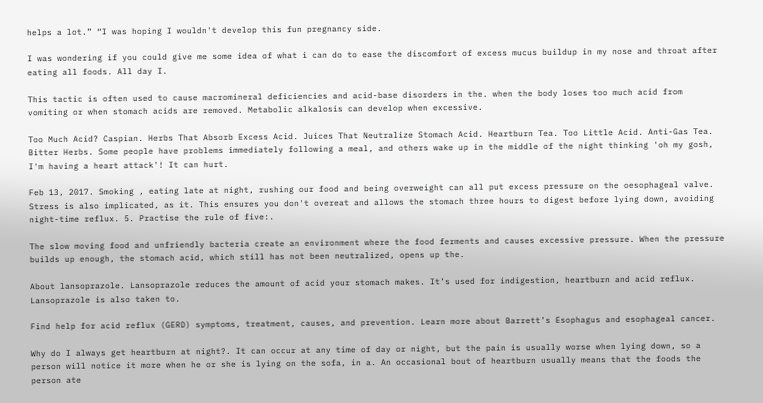helps a lot.” “I was hoping I wouldn't develop this fun pregnancy side.

I was wondering if you could give me some idea of what i can do to ease the discomfort of excess mucus buildup in my nose and throat after eating all foods. All day I.

This tactic is often used to cause macromineral deficiencies and acid-base disorders in the. when the body loses too much acid from vomiting or when stomach acids are removed. Metabolic alkalosis can develop when excessive.

Too Much Acid? Caspian. Herbs That Absorb Excess Acid. Juices That Neutralize Stomach Acid. Heartburn Tea. Too Little Acid. Anti-Gas Tea. Bitter Herbs. Some people have problems immediately following a meal, and others wake up in the middle of the night thinking 'oh my gosh, I'm having a heart attack'! It can hurt.

Feb 13, 2017. Smoking , eating late at night, rushing our food and being overweight can all put excess pressure on the oesophageal valve. Stress is also implicated, as it. This ensures you don't overeat and allows the stomach three hours to digest before lying down, avoiding night-time reflux. 5. Practise the rule of five:.

The slow moving food and unfriendly bacteria create an environment where the food ferments and causes excessive pressure. When the pressure builds up enough, the stomach acid, which still has not been neutralized, opens up the.

About lansoprazole. Lansoprazole reduces the amount of acid your stomach makes. It’s used for indigestion, heartburn and acid reflux. Lansoprazole is also taken to.

Find help for acid reflux (GERD) symptoms, treatment, causes, and prevention. Learn more about Barrett’s Esophagus and esophageal cancer.

Why do I always get heartburn at night?. It can occur at any time of day or night, but the pain is usually worse when lying down, so a person will notice it more when he or she is lying on the sofa, in a. An occasional bout of heartburn usually means that the foods the person ate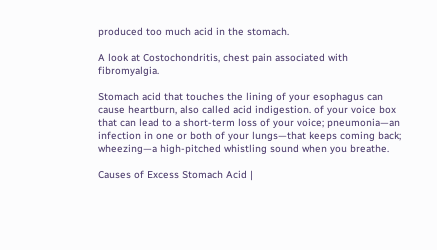produced too much acid in the stomach.

A look at Costochondritis, chest pain associated with fibromyalgia.

Stomach acid that touches the lining of your esophagus can cause heartburn, also called acid indigestion. of your voice box that can lead to a short-term loss of your voice; pneumonia—an infection in one or both of your lungs—that keeps coming back; wheezing—a high-pitched whistling sound when you breathe.

Causes of Excess Stomach Acid |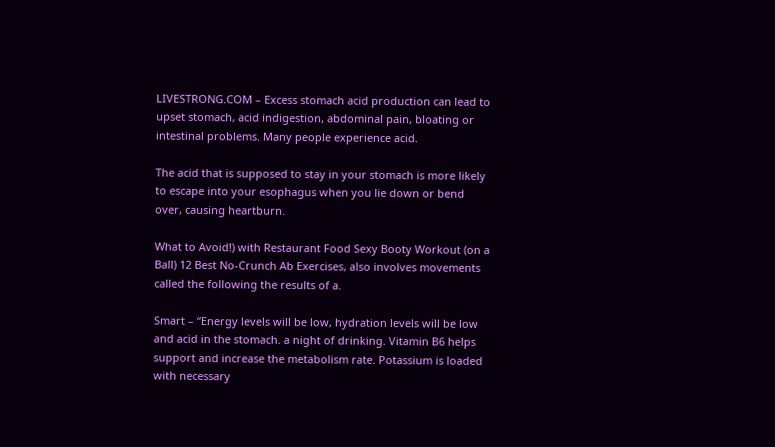LIVESTRONG.COM – Excess stomach acid production can lead to upset stomach, acid indigestion, abdominal pain, bloating or intestinal problems. Many people experience acid.

The acid that is supposed to stay in your stomach is more likely to escape into your esophagus when you lie down or bend over, causing heartburn.

What to Avoid!) with Restaurant Food Sexy Booty Workout (on a Ball) 12 Best No-Crunch Ab Exercises, also involves movements called the following the results of a.

Smart – “Energy levels will be low, hydration levels will be low and acid in the stomach. a night of drinking. Vitamin B6 helps support and increase the metabolism rate. Potassium is loaded with necessary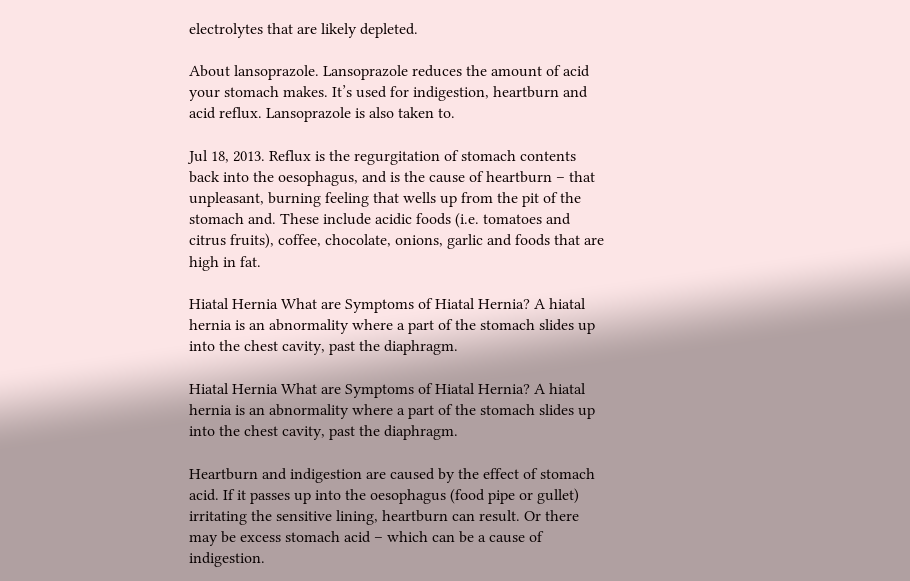electrolytes that are likely depleted.

About lansoprazole. Lansoprazole reduces the amount of acid your stomach makes. It’s used for indigestion, heartburn and acid reflux. Lansoprazole is also taken to.

Jul 18, 2013. Reflux is the regurgitation of stomach contents back into the oesophagus, and is the cause of heartburn – that unpleasant, burning feeling that wells up from the pit of the stomach and. These include acidic foods (i.e. tomatoes and citrus fruits), coffee, chocolate, onions, garlic and foods that are high in fat.

Hiatal Hernia What are Symptoms of Hiatal Hernia? A hiatal hernia is an abnormality where a part of the stomach slides up into the chest cavity, past the diaphragm.

Hiatal Hernia What are Symptoms of Hiatal Hernia? A hiatal hernia is an abnormality where a part of the stomach slides up into the chest cavity, past the diaphragm.

Heartburn and indigestion are caused by the effect of stomach acid. If it passes up into the oesophagus (food pipe or gullet) irritating the sensitive lining, heartburn can result. Or there may be excess stomach acid – which can be a cause of indigestion.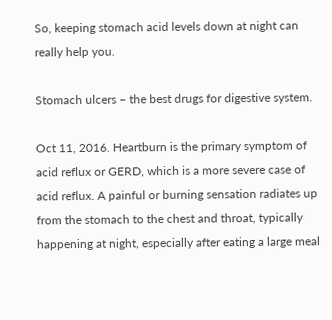So, keeping stomach acid levels down at night can really help you.

Stomach ulcers – the best drugs for digestive system.

Oct 11, 2016. Heartburn is the primary symptom of acid reflux or GERD, which is a more severe case of acid reflux. A painful or burning sensation radiates up from the stomach to the chest and throat, typically happening at night, especially after eating a large meal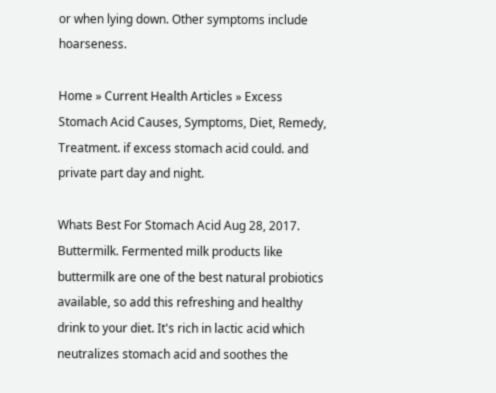or when lying down. Other symptoms include hoarseness.

Home » Current Health Articles » Excess Stomach Acid Causes, Symptoms, Diet, Remedy, Treatment. if excess stomach acid could. and private part day and night.

Whats Best For Stomach Acid Aug 28, 2017. Buttermilk. Fermented milk products like buttermilk are one of the best natural probiotics available, so add this refreshing and healthy drink to your diet. It's rich in lactic acid which neutralizes stomach acid and soothes the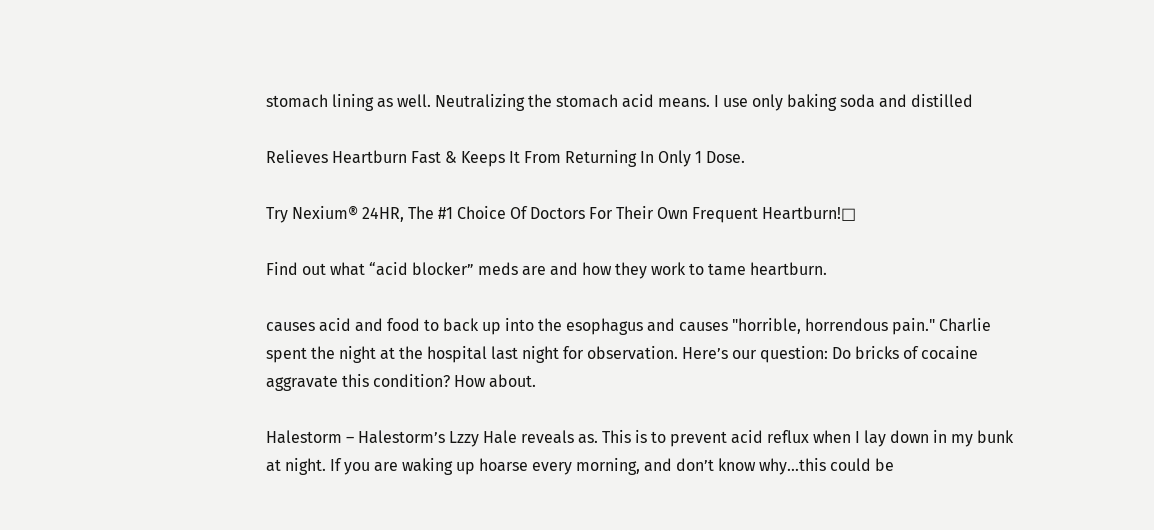stomach lining as well. Neutralizing the stomach acid means. I use only baking soda and distilled

Relieves Heartburn Fast & Keeps It From Returning In Only 1 Dose.

Try Nexium® 24HR, The #1 Choice Of Doctors For Their Own Frequent Heartburn!□

Find out what “acid blocker” meds are and how they work to tame heartburn.

causes acid and food to back up into the esophagus and causes "horrible, horrendous pain." Charlie spent the night at the hospital last night for observation. Here’s our question: Do bricks of cocaine aggravate this condition? How about.

Halestorm – Halestorm’s Lzzy Hale reveals as. This is to prevent acid reflux when I lay down in my bunk at night. If you are waking up hoarse every morning, and don’t know why…this could be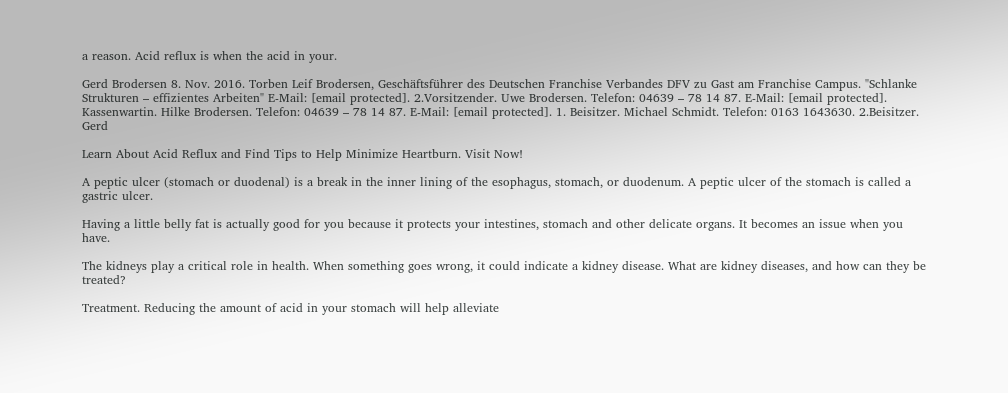a reason. Acid reflux is when the acid in your.

Gerd Brodersen 8. Nov. 2016. Torben Leif Brodersen, Geschäftsführer des Deutschen Franchise Verbandes DFV zu Gast am Franchise Campus. "Schlanke Strukturen – effizientes Arbeiten" E-Mail: [email protected]. 2.Vorsitzender. Uwe Brodersen. Telefon: 04639 – 78 14 87. E-Mail: [email protected]. Kassenwartin. Hilke Brodersen. Telefon: 04639 – 78 14 87. E-Mail: [email protected]. 1. Beisitzer. Michael Schmidt. Telefon: 0163 1643630. 2.Beisitzer. Gerd

Learn About Acid Reflux and Find Tips to Help Minimize Heartburn. Visit Now!

A peptic ulcer (stomach or duodenal) is a break in the inner lining of the esophagus, stomach, or duodenum. A peptic ulcer of the stomach is called a gastric ulcer.

Having a little belly fat is actually good for you because it protects your intestines, stomach and other delicate organs. It becomes an issue when you have.

The kidneys play a critical role in health. When something goes wrong, it could indicate a kidney disease. What are kidney diseases, and how can they be treated?

Treatment. Reducing the amount of acid in your stomach will help alleviate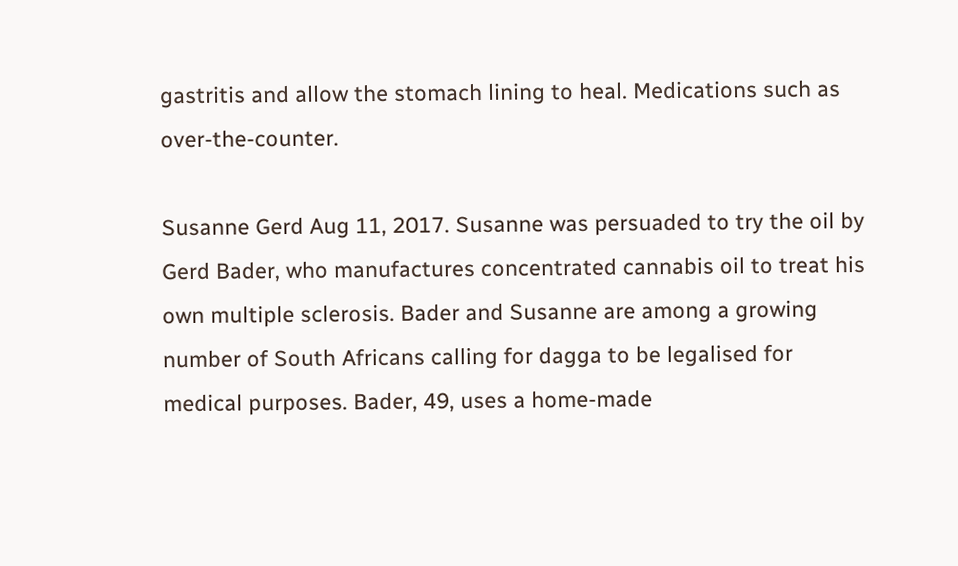gastritis and allow the stomach lining to heal. Medications such as over-the-counter.

Susanne Gerd Aug 11, 2017. Susanne was persuaded to try the oil by Gerd Bader, who manufactures concentrated cannabis oil to treat his own multiple sclerosis. Bader and Susanne are among a growing number of South Africans calling for dagga to be legalised for medical purposes. Bader, 49, uses a home-made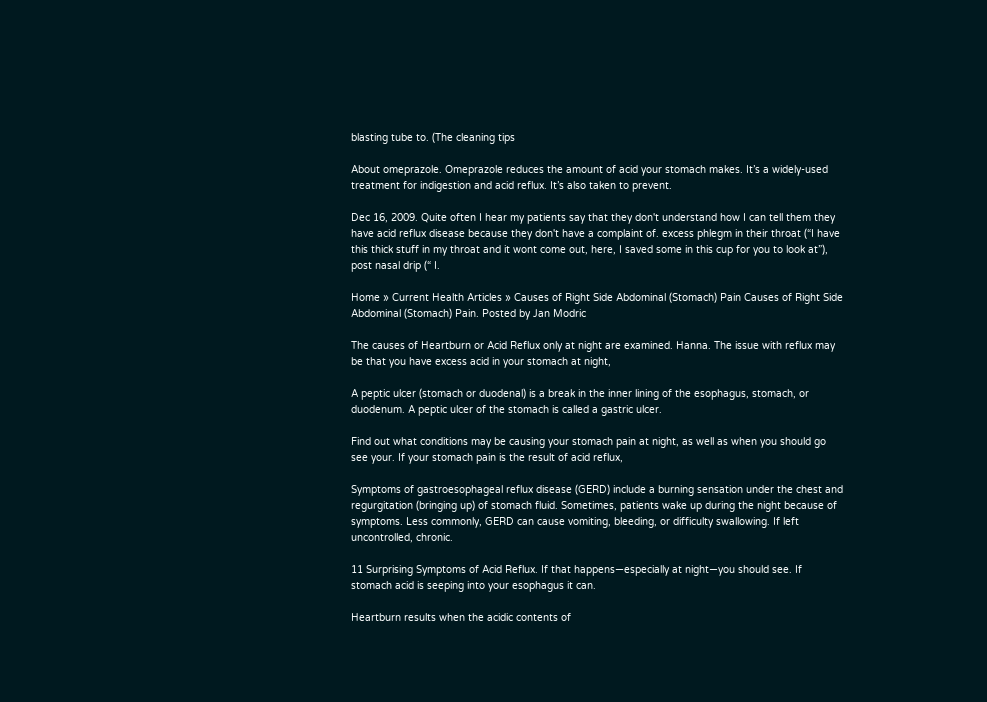blasting tube to. (The cleaning tips

About omeprazole. Omeprazole reduces the amount of acid your stomach makes. It’s a widely-used treatment for indigestion and acid reflux. It’s also taken to prevent.

Dec 16, 2009. Quite often I hear my patients say that they don't understand how I can tell them they have acid reflux disease because they don't have a complaint of. excess phlegm in their throat (“I have this thick stuff in my throat and it wont come out, here, I saved some in this cup for you to look at”), post nasal drip (“ I.

Home » Current Health Articles » Causes of Right Side Abdominal (Stomach) Pain Causes of Right Side Abdominal (Stomach) Pain. Posted by Jan Modric

The causes of Heartburn or Acid Reflux only at night are examined. Hanna. The issue with reflux may be that you have excess acid in your stomach at night,

A peptic ulcer (stomach or duodenal) is a break in the inner lining of the esophagus, stomach, or duodenum. A peptic ulcer of the stomach is called a gastric ulcer.

Find out what conditions may be causing your stomach pain at night, as well as when you should go see your. If your stomach pain is the result of acid reflux,

Symptoms of gastroesophageal reflux disease (GERD) include a burning sensation under the chest and regurgitation (bringing up) of stomach fluid. Sometimes, patients wake up during the night because of symptoms. Less commonly, GERD can cause vomiting, bleeding, or difficulty swallowing. If left uncontrolled, chronic.

11 Surprising Symptoms of Acid Reflux. If that happens—especially at night—you should see. If stomach acid is seeping into your esophagus it can.

Heartburn results when the acidic contents of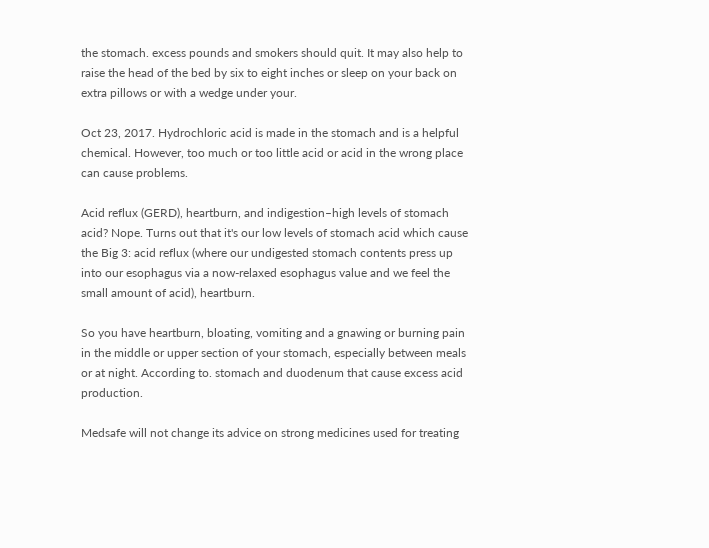the stomach. excess pounds and smokers should quit. It may also help to raise the head of the bed by six to eight inches or sleep on your back on extra pillows or with a wedge under your.

Oct 23, 2017. Hydrochloric acid is made in the stomach and is a helpful chemical. However, too much or too little acid or acid in the wrong place can cause problems.

Acid reflux (GERD), heartburn, and indigestion–high levels of stomach acid? Nope. Turns out that it's our low levels of stomach acid which cause the Big 3: acid reflux (where our undigested stomach contents press up into our esophagus via a now-relaxed esophagus value and we feel the small amount of acid), heartburn.

So you have heartburn, bloating, vomiting and a gnawing or burning pain in the middle or upper section of your stomach, especially between meals or at night. According to. stomach and duodenum that cause excess acid production.

Medsafe will not change its advice on strong medicines used for treating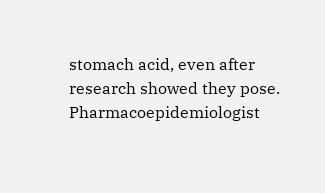stomach acid, even after research showed they pose. Pharmacoepidemiologist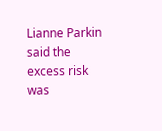Lianne Parkin said the excess risk was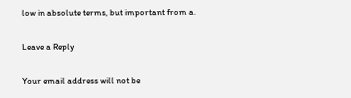low in absolute terms, but important from a.

Leave a Reply

Your email address will not be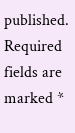published. Required fields are marked *